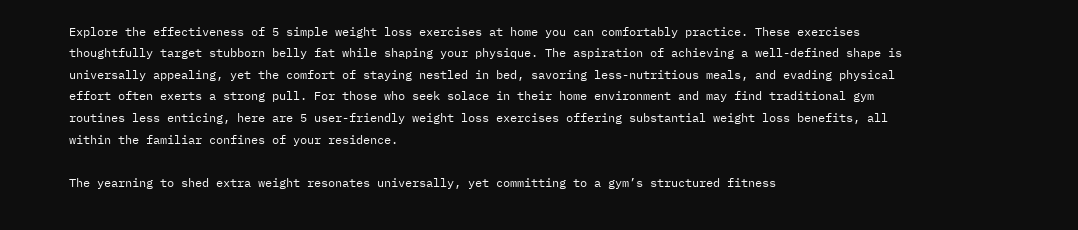Explore the effectiveness of 5 simple weight loss exercises at home you can comfortably practice. These exercises thoughtfully target stubborn belly fat while shaping your physique. The aspiration of achieving a well-defined shape is universally appealing, yet the comfort of staying nestled in bed, savoring less-nutritious meals, and evading physical effort often exerts a strong pull. For those who seek solace in their home environment and may find traditional gym routines less enticing, here are 5 user-friendly weight loss exercises offering substantial weight loss benefits, all within the familiar confines of your residence.

The yearning to shed extra weight resonates universally, yet committing to a gym’s structured fitness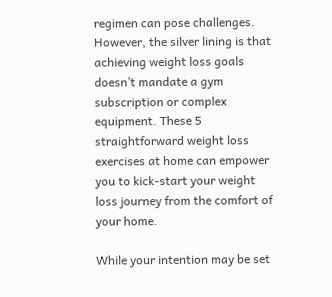regimen can pose challenges. However, the silver lining is that achieving weight loss goals doesn’t mandate a gym subscription or complex equipment. These 5 straightforward weight loss exercises at home can empower you to kick-start your weight loss journey from the comfort of your home.

While your intention may be set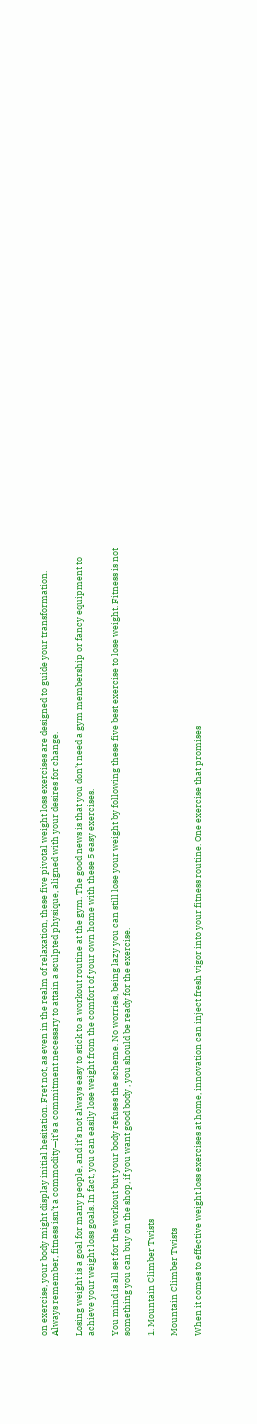on exercise, your body might display initial hesitation. Fret not, as even in the realm of relaxation, these five pivotal weight loss exercises are designed to guide your transformation. Always remember, fitness isn’t a commodity—it’s a commitment necessary to attain a sculpted physique, aligned with your desires for change.

Losing weight is a goal for many people, and it’s not always easy to stick to a workout routine at the gym. The good news is that you don’t need a gym membership or fancy equipment to achieve your weight loss goals. In fact, you can easily lose weight from the comfort of your own home with these 5 easy exercises.

You mind is all set for the workout but your body refuses the scheme. No worries, being lazy you can still lose your weight by following these five best exercise to lose weight. Fitness is not something you can buy on the shop, if you want good body , you should be ready for the exercise.

1. Mountain Climber Twists

Mountain Climber Twists

When it comes to effective weight loss exercises at home, innovation can inject fresh vigor into your fitness routine. One exercise that promises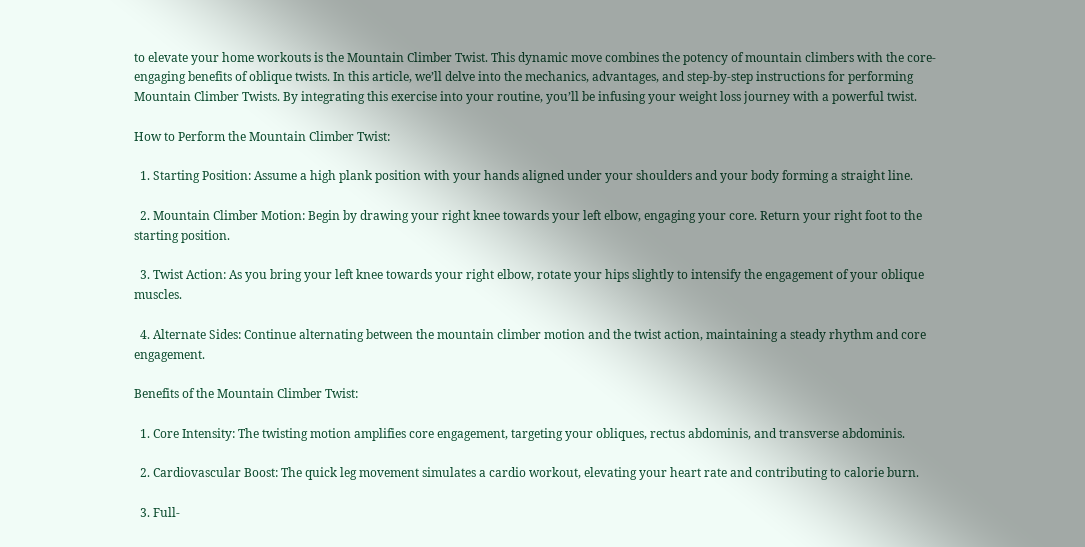to elevate your home workouts is the Mountain Climber Twist. This dynamic move combines the potency of mountain climbers with the core-engaging benefits of oblique twists. In this article, we’ll delve into the mechanics, advantages, and step-by-step instructions for performing Mountain Climber Twists. By integrating this exercise into your routine, you’ll be infusing your weight loss journey with a powerful twist.

How to Perform the Mountain Climber Twist:

  1. Starting Position: Assume a high plank position with your hands aligned under your shoulders and your body forming a straight line.

  2. Mountain Climber Motion: Begin by drawing your right knee towards your left elbow, engaging your core. Return your right foot to the starting position.

  3. Twist Action: As you bring your left knee towards your right elbow, rotate your hips slightly to intensify the engagement of your oblique muscles.

  4. Alternate Sides: Continue alternating between the mountain climber motion and the twist action, maintaining a steady rhythm and core engagement.

Benefits of the Mountain Climber Twist:

  1. Core Intensity: The twisting motion amplifies core engagement, targeting your obliques, rectus abdominis, and transverse abdominis.

  2. Cardiovascular Boost: The quick leg movement simulates a cardio workout, elevating your heart rate and contributing to calorie burn.

  3. Full-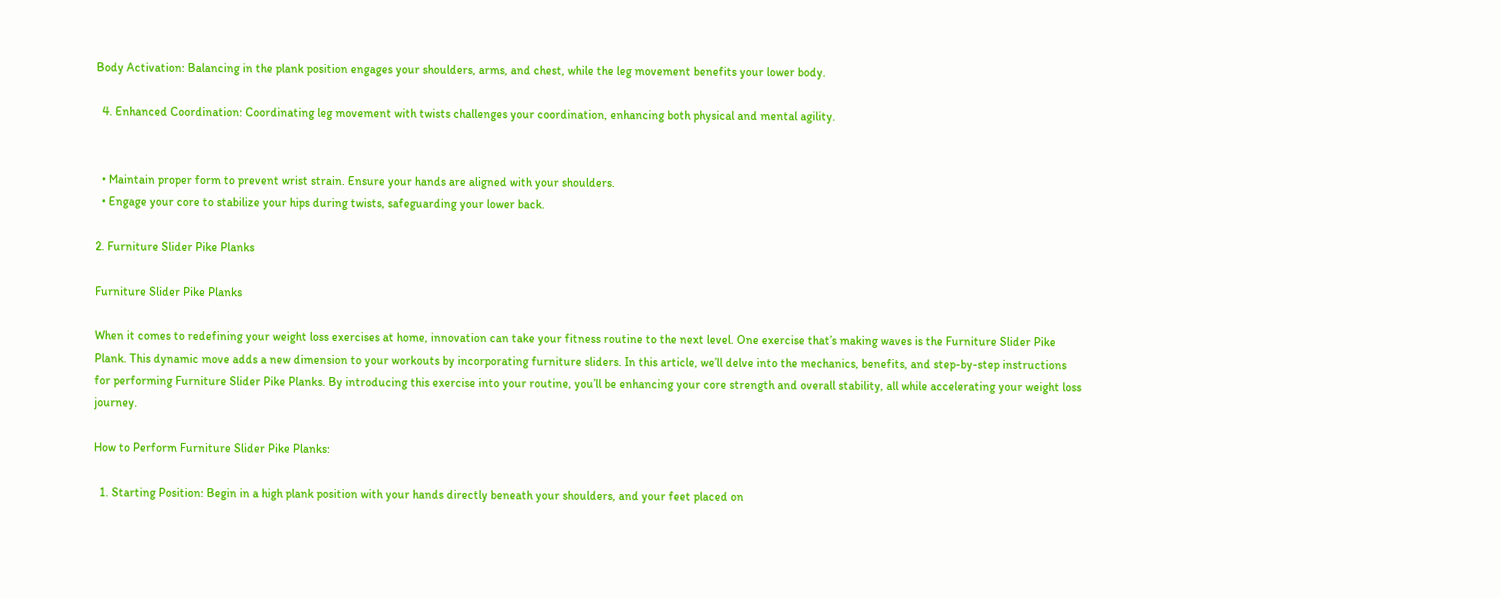Body Activation: Balancing in the plank position engages your shoulders, arms, and chest, while the leg movement benefits your lower body.

  4. Enhanced Coordination: Coordinating leg movement with twists challenges your coordination, enhancing both physical and mental agility.


  • Maintain proper form to prevent wrist strain. Ensure your hands are aligned with your shoulders.
  • Engage your core to stabilize your hips during twists, safeguarding your lower back.

2. Furniture Slider Pike Planks

Furniture Slider Pike Planks

When it comes to redefining your weight loss exercises at home, innovation can take your fitness routine to the next level. One exercise that’s making waves is the Furniture Slider Pike Plank. This dynamic move adds a new dimension to your workouts by incorporating furniture sliders. In this article, we’ll delve into the mechanics, benefits, and step-by-step instructions for performing Furniture Slider Pike Planks. By introducing this exercise into your routine, you’ll be enhancing your core strength and overall stability, all while accelerating your weight loss journey.

How to Perform Furniture Slider Pike Planks:

  1. Starting Position: Begin in a high plank position with your hands directly beneath your shoulders, and your feet placed on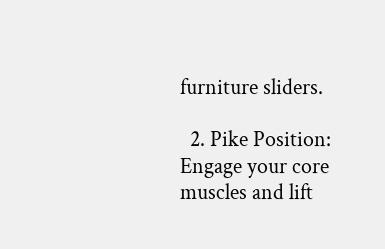furniture sliders.

  2. Pike Position: Engage your core muscles and lift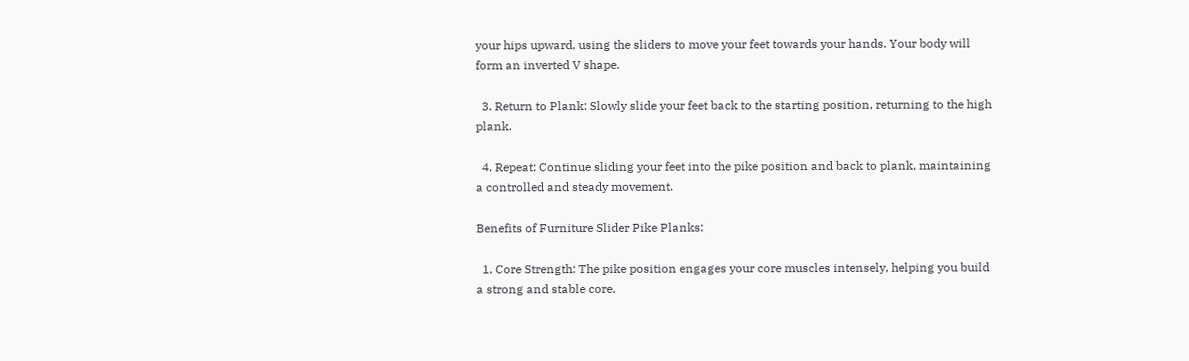your hips upward, using the sliders to move your feet towards your hands. Your body will form an inverted V shape.

  3. Return to Plank: Slowly slide your feet back to the starting position, returning to the high plank.

  4. Repeat: Continue sliding your feet into the pike position and back to plank, maintaining a controlled and steady movement.

Benefits of Furniture Slider Pike Planks:

  1. Core Strength: The pike position engages your core muscles intensely, helping you build a strong and stable core.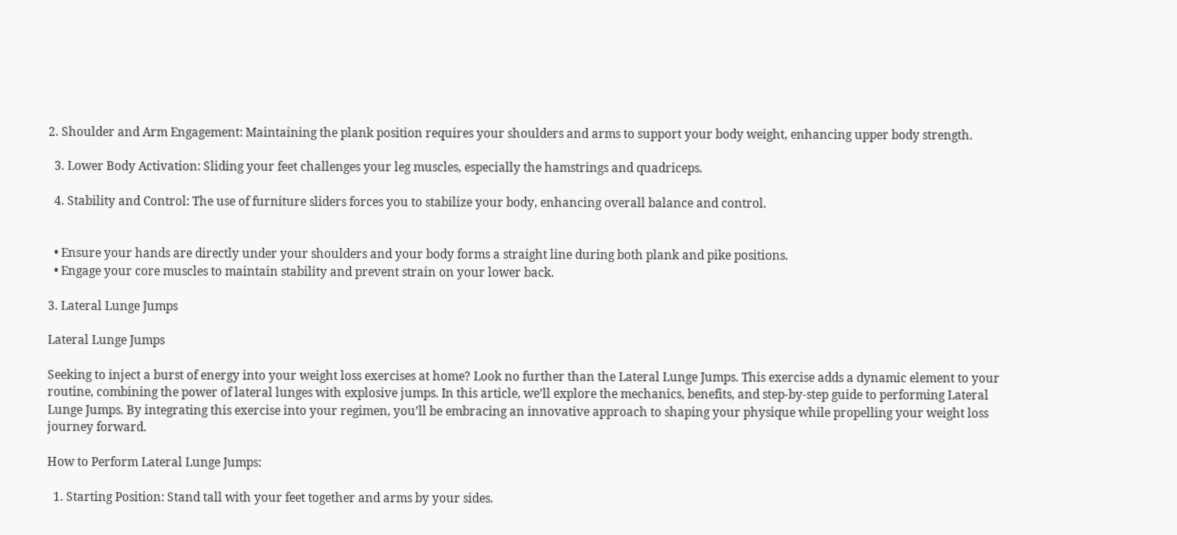2. Shoulder and Arm Engagement: Maintaining the plank position requires your shoulders and arms to support your body weight, enhancing upper body strength.

  3. Lower Body Activation: Sliding your feet challenges your leg muscles, especially the hamstrings and quadriceps.

  4. Stability and Control: The use of furniture sliders forces you to stabilize your body, enhancing overall balance and control.


  • Ensure your hands are directly under your shoulders and your body forms a straight line during both plank and pike positions.
  • Engage your core muscles to maintain stability and prevent strain on your lower back.

3. Lateral Lunge Jumps

Lateral Lunge Jumps

Seeking to inject a burst of energy into your weight loss exercises at home? Look no further than the Lateral Lunge Jumps. This exercise adds a dynamic element to your routine, combining the power of lateral lunges with explosive jumps. In this article, we’ll explore the mechanics, benefits, and step-by-step guide to performing Lateral Lunge Jumps. By integrating this exercise into your regimen, you’ll be embracing an innovative approach to shaping your physique while propelling your weight loss journey forward.

How to Perform Lateral Lunge Jumps:

  1. Starting Position: Stand tall with your feet together and arms by your sides.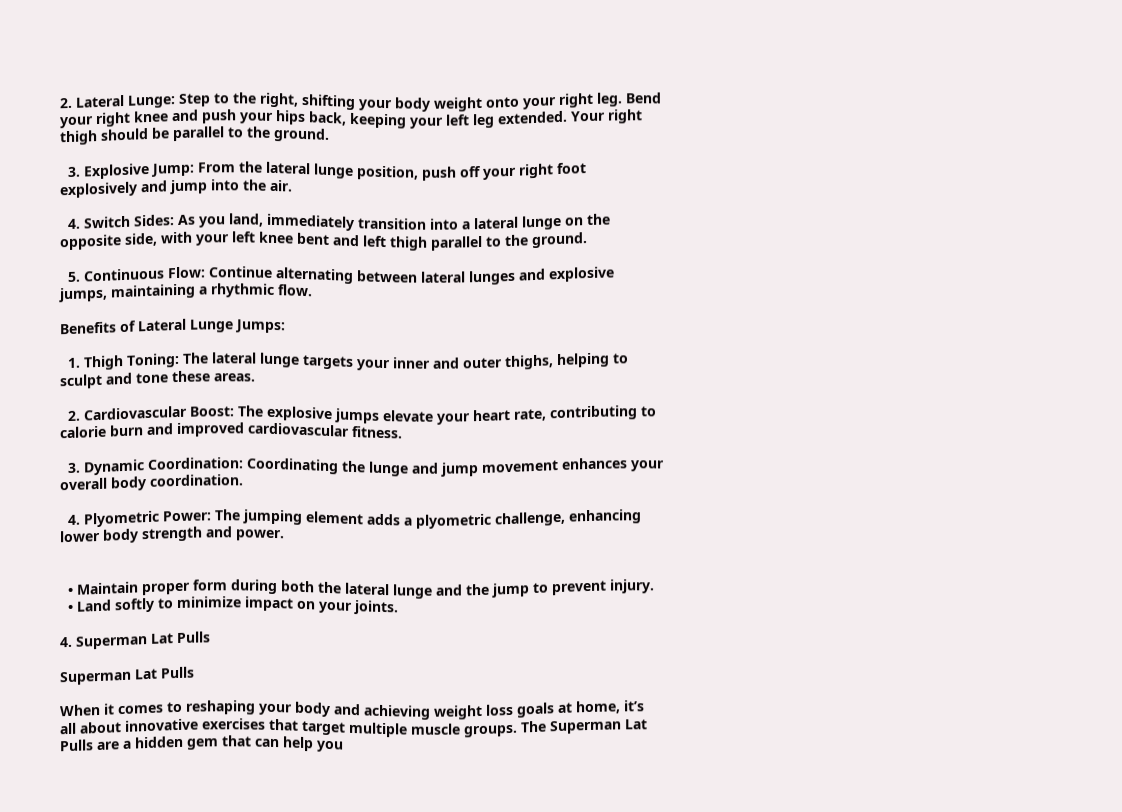2. Lateral Lunge: Step to the right, shifting your body weight onto your right leg. Bend your right knee and push your hips back, keeping your left leg extended. Your right thigh should be parallel to the ground.

  3. Explosive Jump: From the lateral lunge position, push off your right foot explosively and jump into the air.

  4. Switch Sides: As you land, immediately transition into a lateral lunge on the opposite side, with your left knee bent and left thigh parallel to the ground.

  5. Continuous Flow: Continue alternating between lateral lunges and explosive jumps, maintaining a rhythmic flow.

Benefits of Lateral Lunge Jumps:

  1. Thigh Toning: The lateral lunge targets your inner and outer thighs, helping to sculpt and tone these areas.

  2. Cardiovascular Boost: The explosive jumps elevate your heart rate, contributing to calorie burn and improved cardiovascular fitness.

  3. Dynamic Coordination: Coordinating the lunge and jump movement enhances your overall body coordination.

  4. Plyometric Power: The jumping element adds a plyometric challenge, enhancing lower body strength and power.


  • Maintain proper form during both the lateral lunge and the jump to prevent injury.
  • Land softly to minimize impact on your joints.

4. Superman Lat Pulls

Superman Lat Pulls

When it comes to reshaping your body and achieving weight loss goals at home, it’s all about innovative exercises that target multiple muscle groups. The Superman Lat Pulls are a hidden gem that can help you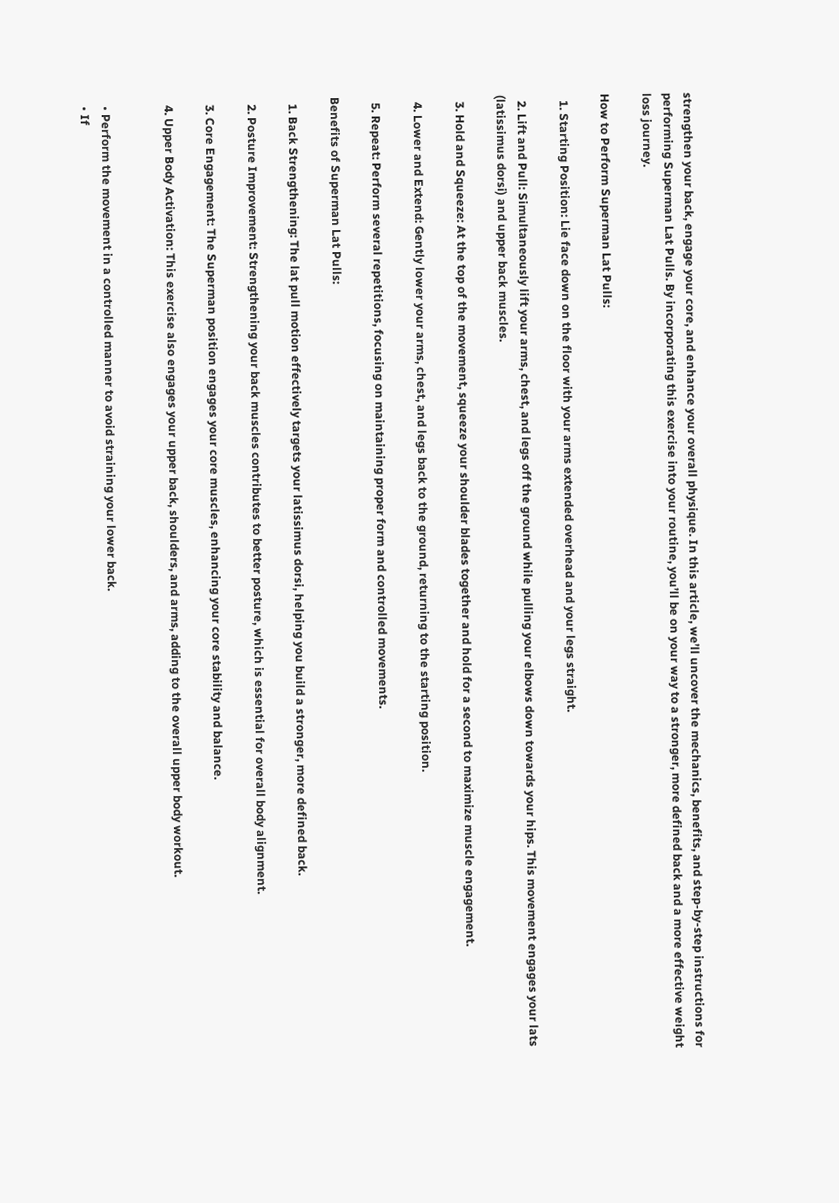strengthen your back, engage your core, and enhance your overall physique. In this article, we’ll uncover the mechanics, benefits, and step-by-step instructions for performing Superman Lat Pulls. By incorporating this exercise into your routine, you’ll be on your way to a stronger, more defined back and a more effective weight loss journey.

How to Perform Superman Lat Pulls:

  1. Starting Position: Lie face down on the floor with your arms extended overhead and your legs straight.

  2. Lift and Pull: Simultaneously lift your arms, chest, and legs off the ground while pulling your elbows down towards your hips. This movement engages your lats (latissimus dorsi) and upper back muscles.

  3. Hold and Squeeze: At the top of the movement, squeeze your shoulder blades together and hold for a second to maximize muscle engagement.

  4. Lower and Extend: Gently lower your arms, chest, and legs back to the ground, returning to the starting position.

  5. Repeat: Perform several repetitions, focusing on maintaining proper form and controlled movements.

Benefits of Superman Lat Pulls:

  1. Back Strengthening: The lat pull motion effectively targets your latissimus dorsi, helping you build a stronger, more defined back.

  2. Posture Improvement: Strengthening your back muscles contributes to better posture, which is essential for overall body alignment.

  3. Core Engagement: The Superman position engages your core muscles, enhancing your core stability and balance.

  4. Upper Body Activation: This exercise also engages your upper back, shoulders, and arms, adding to the overall upper body workout.


  • Perform the movement in a controlled manner to avoid straining your lower back.
  • If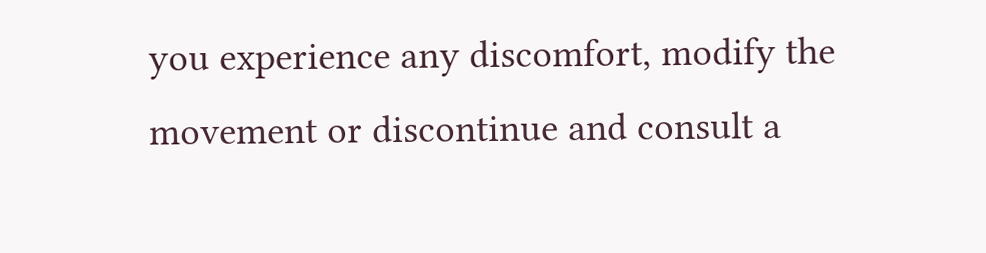you experience any discomfort, modify the movement or discontinue and consult a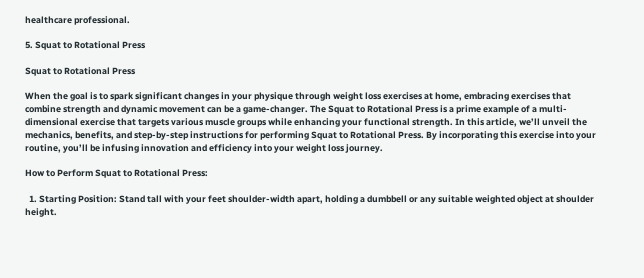healthcare professional.

5. Squat to Rotational Press

Squat to Rotational Press

When the goal is to spark significant changes in your physique through weight loss exercises at home, embracing exercises that combine strength and dynamic movement can be a game-changer. The Squat to Rotational Press is a prime example of a multi-dimensional exercise that targets various muscle groups while enhancing your functional strength. In this article, we’ll unveil the mechanics, benefits, and step-by-step instructions for performing Squat to Rotational Press. By incorporating this exercise into your routine, you’ll be infusing innovation and efficiency into your weight loss journey.

How to Perform Squat to Rotational Press:

  1. Starting Position: Stand tall with your feet shoulder-width apart, holding a dumbbell or any suitable weighted object at shoulder height.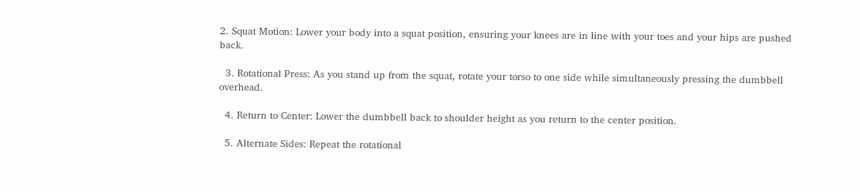2. Squat Motion: Lower your body into a squat position, ensuring your knees are in line with your toes and your hips are pushed back.

  3. Rotational Press: As you stand up from the squat, rotate your torso to one side while simultaneously pressing the dumbbell overhead.

  4. Return to Center: Lower the dumbbell back to shoulder height as you return to the center position.

  5. Alternate Sides: Repeat the rotational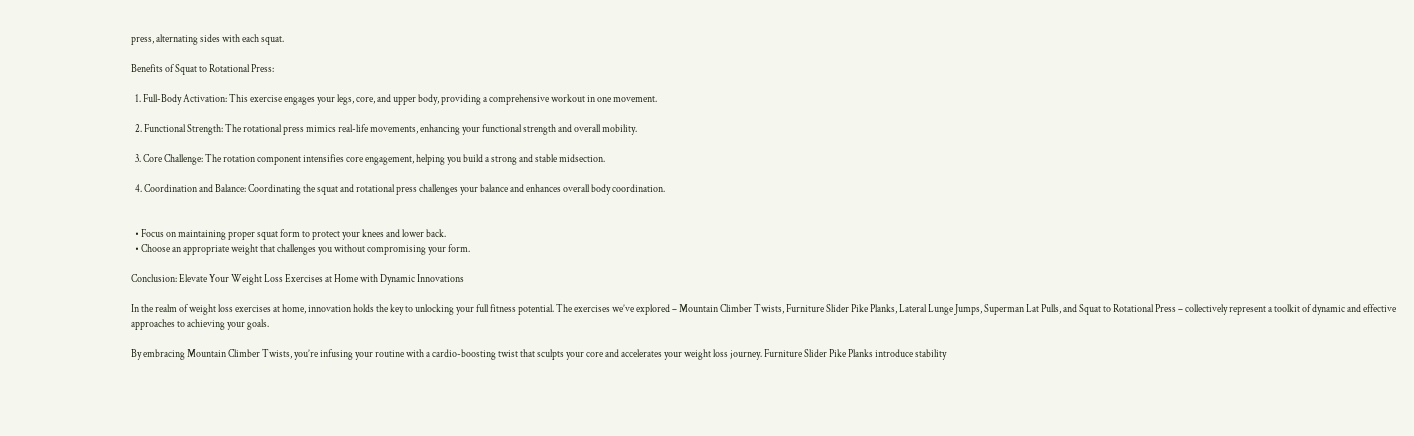press, alternating sides with each squat.

Benefits of Squat to Rotational Press:

  1. Full-Body Activation: This exercise engages your legs, core, and upper body, providing a comprehensive workout in one movement.

  2. Functional Strength: The rotational press mimics real-life movements, enhancing your functional strength and overall mobility.

  3. Core Challenge: The rotation component intensifies core engagement, helping you build a strong and stable midsection.

  4. Coordination and Balance: Coordinating the squat and rotational press challenges your balance and enhances overall body coordination.


  • Focus on maintaining proper squat form to protect your knees and lower back.
  • Choose an appropriate weight that challenges you without compromising your form.

Conclusion: Elevate Your Weight Loss Exercises at Home with Dynamic Innovations

In the realm of weight loss exercises at home, innovation holds the key to unlocking your full fitness potential. The exercises we’ve explored – Mountain Climber Twists, Furniture Slider Pike Planks, Lateral Lunge Jumps, Superman Lat Pulls, and Squat to Rotational Press – collectively represent a toolkit of dynamic and effective approaches to achieving your goals.

By embracing Mountain Climber Twists, you’re infusing your routine with a cardio-boosting twist that sculpts your core and accelerates your weight loss journey. Furniture Slider Pike Planks introduce stability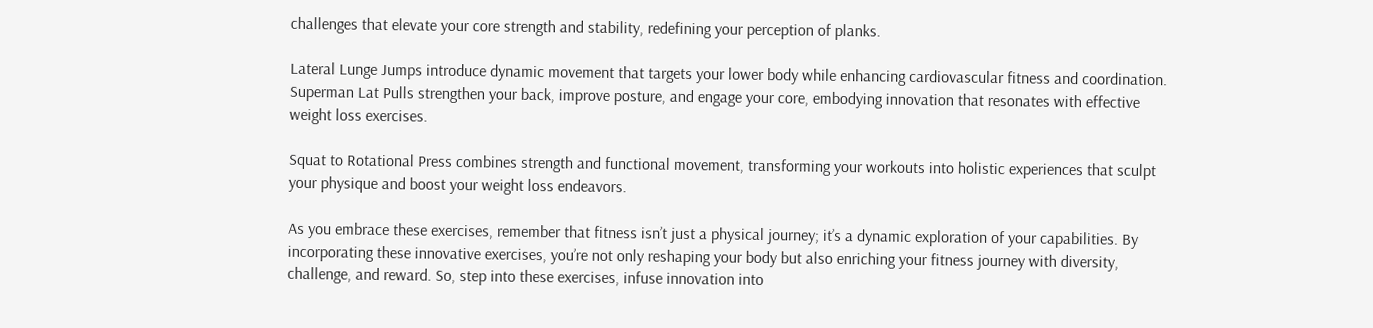challenges that elevate your core strength and stability, redefining your perception of planks.

Lateral Lunge Jumps introduce dynamic movement that targets your lower body while enhancing cardiovascular fitness and coordination. Superman Lat Pulls strengthen your back, improve posture, and engage your core, embodying innovation that resonates with effective weight loss exercises.

Squat to Rotational Press combines strength and functional movement, transforming your workouts into holistic experiences that sculpt your physique and boost your weight loss endeavors.

As you embrace these exercises, remember that fitness isn’t just a physical journey; it’s a dynamic exploration of your capabilities. By incorporating these innovative exercises, you’re not only reshaping your body but also enriching your fitness journey with diversity, challenge, and reward. So, step into these exercises, infuse innovation into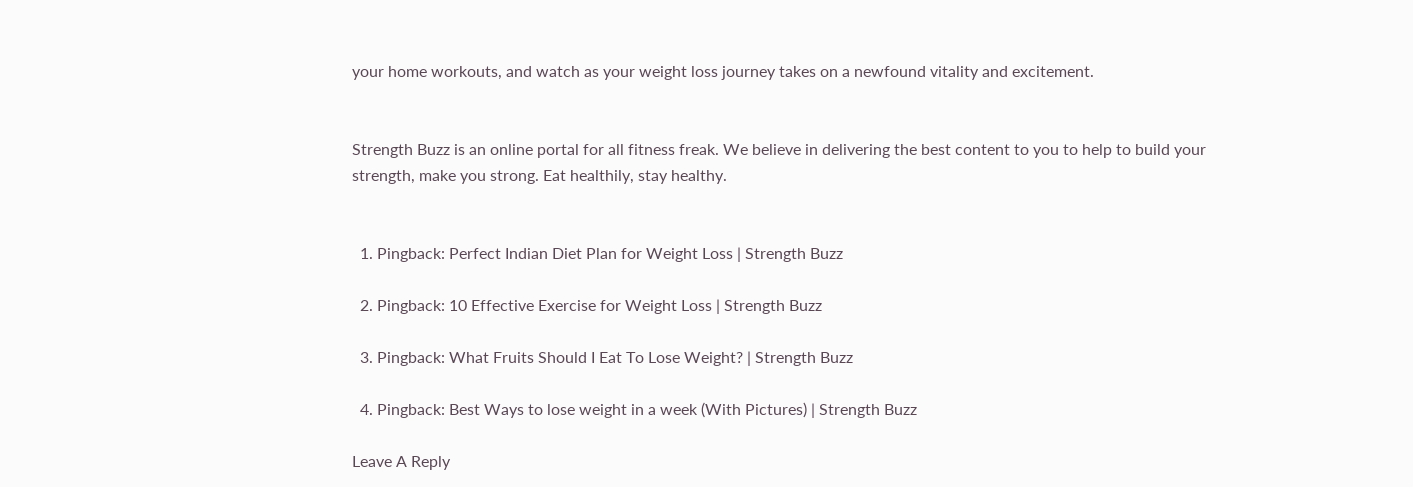your home workouts, and watch as your weight loss journey takes on a newfound vitality and excitement.


Strength Buzz is an online portal for all fitness freak. We believe in delivering the best content to you to help to build your strength, make you strong. Eat healthily, stay healthy.


  1. Pingback: Perfect Indian Diet Plan for Weight Loss | Strength Buzz

  2. Pingback: 10 Effective Exercise for Weight Loss | Strength Buzz

  3. Pingback: What Fruits Should I Eat To Lose Weight? | Strength Buzz

  4. Pingback: Best Ways to lose weight in a week (With Pictures) | Strength Buzz

Leave A Reply